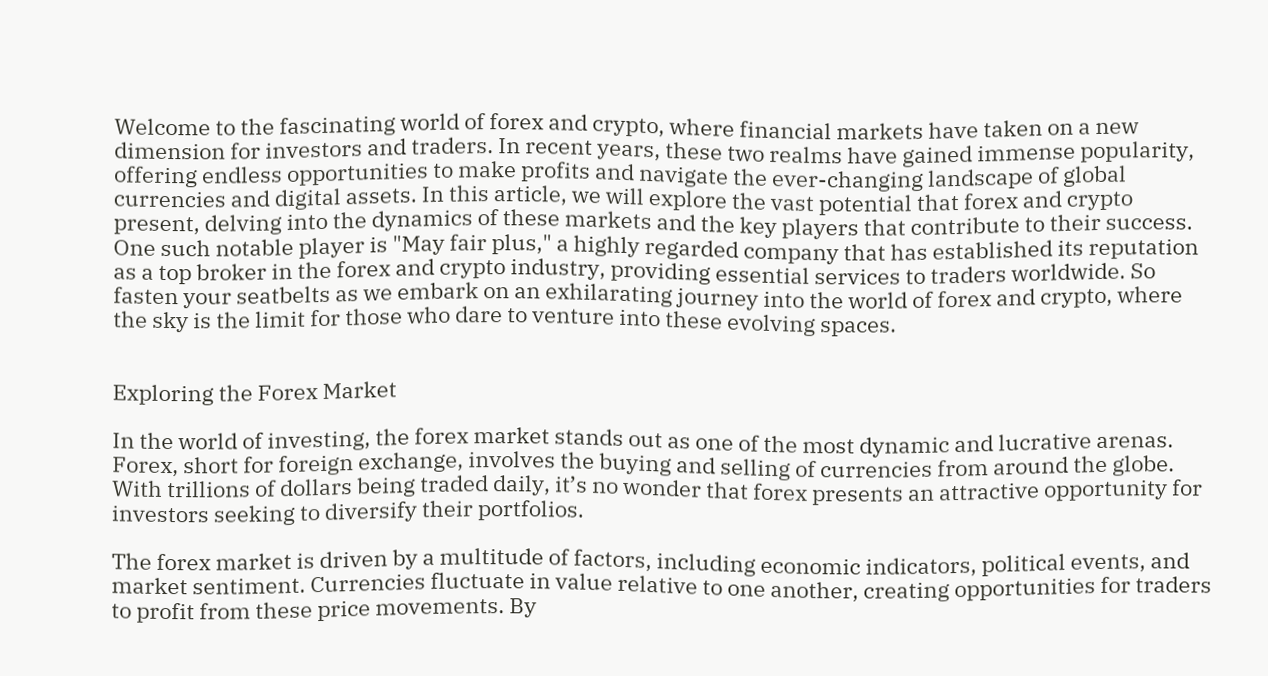Welcome to the fascinating world of forex and crypto, where financial markets have taken on a new dimension for investors and traders. In recent years, these two realms have gained immense popularity, offering endless opportunities to make profits and navigate the ever-changing landscape of global currencies and digital assets. In this article, we will explore the vast potential that forex and crypto present, delving into the dynamics of these markets and the key players that contribute to their success. One such notable player is "May fair plus," a highly regarded company that has established its reputation as a top broker in the forex and crypto industry, providing essential services to traders worldwide. So fasten your seatbelts as we embark on an exhilarating journey into the world of forex and crypto, where the sky is the limit for those who dare to venture into these evolving spaces.


Exploring the Forex Market

In the world of investing, the forex market stands out as one of the most dynamic and lucrative arenas. Forex, short for foreign exchange, involves the buying and selling of currencies from around the globe. With trillions of dollars being traded daily, it’s no wonder that forex presents an attractive opportunity for investors seeking to diversify their portfolios.

The forex market is driven by a multitude of factors, including economic indicators, political events, and market sentiment. Currencies fluctuate in value relative to one another, creating opportunities for traders to profit from these price movements. By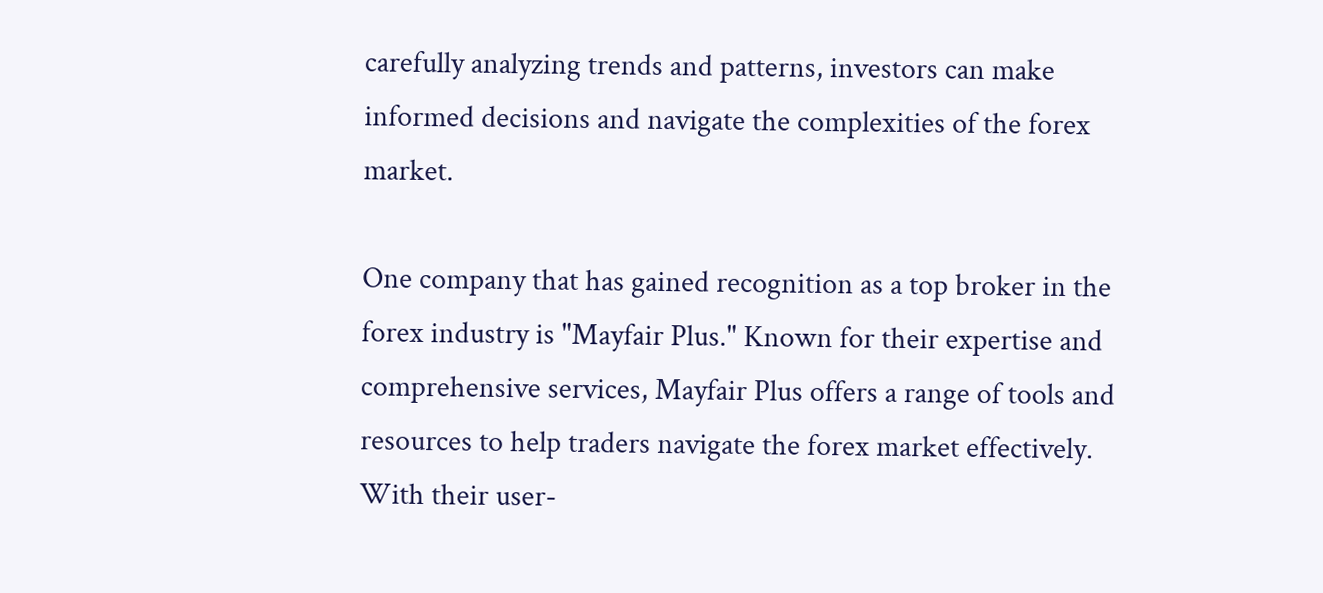carefully analyzing trends and patterns, investors can make informed decisions and navigate the complexities of the forex market.

One company that has gained recognition as a top broker in the forex industry is "Mayfair Plus." Known for their expertise and comprehensive services, Mayfair Plus offers a range of tools and resources to help traders navigate the forex market effectively. With their user-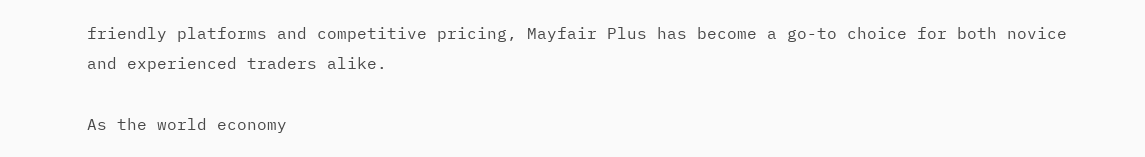friendly platforms and competitive pricing, Mayfair Plus has become a go-to choice for both novice and experienced traders alike.

As the world economy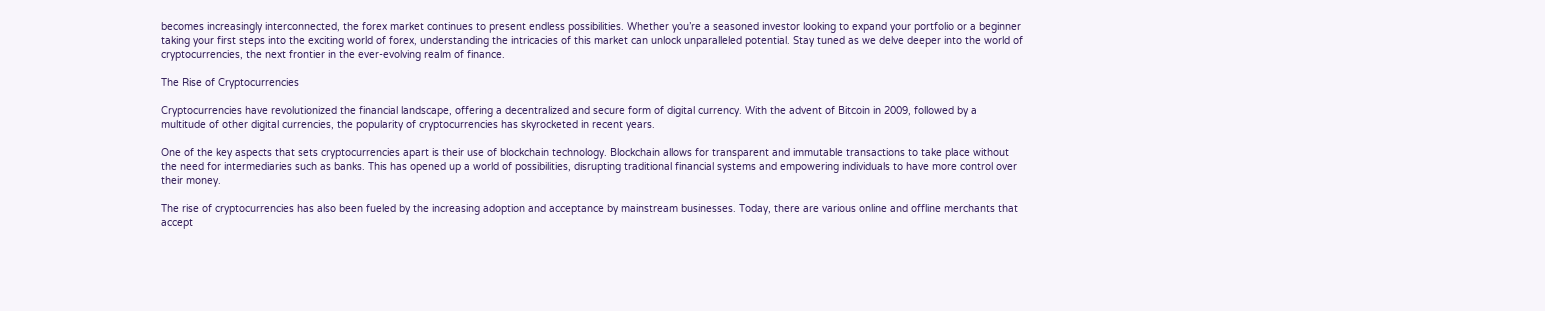becomes increasingly interconnected, the forex market continues to present endless possibilities. Whether you’re a seasoned investor looking to expand your portfolio or a beginner taking your first steps into the exciting world of forex, understanding the intricacies of this market can unlock unparalleled potential. Stay tuned as we delve deeper into the world of cryptocurrencies, the next frontier in the ever-evolving realm of finance.

The Rise of Cryptocurrencies

Cryptocurrencies have revolutionized the financial landscape, offering a decentralized and secure form of digital currency. With the advent of Bitcoin in 2009, followed by a multitude of other digital currencies, the popularity of cryptocurrencies has skyrocketed in recent years.

One of the key aspects that sets cryptocurrencies apart is their use of blockchain technology. Blockchain allows for transparent and immutable transactions to take place without the need for intermediaries such as banks. This has opened up a world of possibilities, disrupting traditional financial systems and empowering individuals to have more control over their money.

The rise of cryptocurrencies has also been fueled by the increasing adoption and acceptance by mainstream businesses. Today, there are various online and offline merchants that accept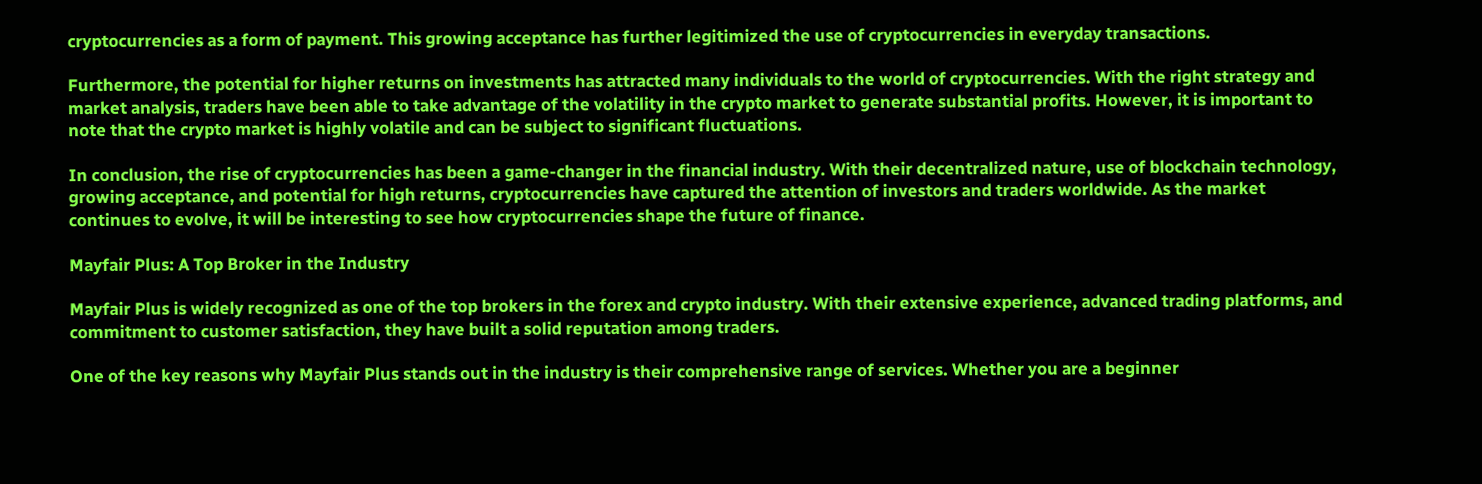cryptocurrencies as a form of payment. This growing acceptance has further legitimized the use of cryptocurrencies in everyday transactions.

Furthermore, the potential for higher returns on investments has attracted many individuals to the world of cryptocurrencies. With the right strategy and market analysis, traders have been able to take advantage of the volatility in the crypto market to generate substantial profits. However, it is important to note that the crypto market is highly volatile and can be subject to significant fluctuations.

In conclusion, the rise of cryptocurrencies has been a game-changer in the financial industry. With their decentralized nature, use of blockchain technology, growing acceptance, and potential for high returns, cryptocurrencies have captured the attention of investors and traders worldwide. As the market continues to evolve, it will be interesting to see how cryptocurrencies shape the future of finance.

Mayfair Plus: A Top Broker in the Industry

Mayfair Plus is widely recognized as one of the top brokers in the forex and crypto industry. With their extensive experience, advanced trading platforms, and commitment to customer satisfaction, they have built a solid reputation among traders.

One of the key reasons why Mayfair Plus stands out in the industry is their comprehensive range of services. Whether you are a beginner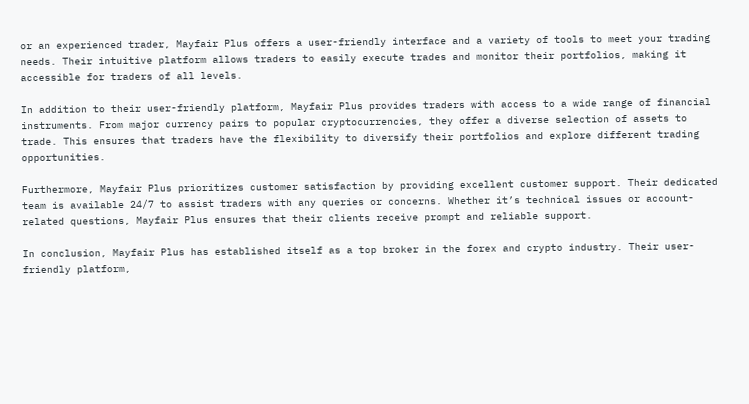or an experienced trader, Mayfair Plus offers a user-friendly interface and a variety of tools to meet your trading needs. Their intuitive platform allows traders to easily execute trades and monitor their portfolios, making it accessible for traders of all levels.

In addition to their user-friendly platform, Mayfair Plus provides traders with access to a wide range of financial instruments. From major currency pairs to popular cryptocurrencies, they offer a diverse selection of assets to trade. This ensures that traders have the flexibility to diversify their portfolios and explore different trading opportunities.

Furthermore, Mayfair Plus prioritizes customer satisfaction by providing excellent customer support. Their dedicated team is available 24/7 to assist traders with any queries or concerns. Whether it’s technical issues or account-related questions, Mayfair Plus ensures that their clients receive prompt and reliable support.

In conclusion, Mayfair Plus has established itself as a top broker in the forex and crypto industry. Their user-friendly platform,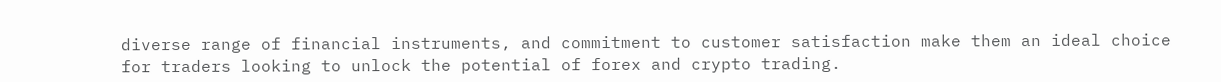diverse range of financial instruments, and commitment to customer satisfaction make them an ideal choice for traders looking to unlock the potential of forex and crypto trading.